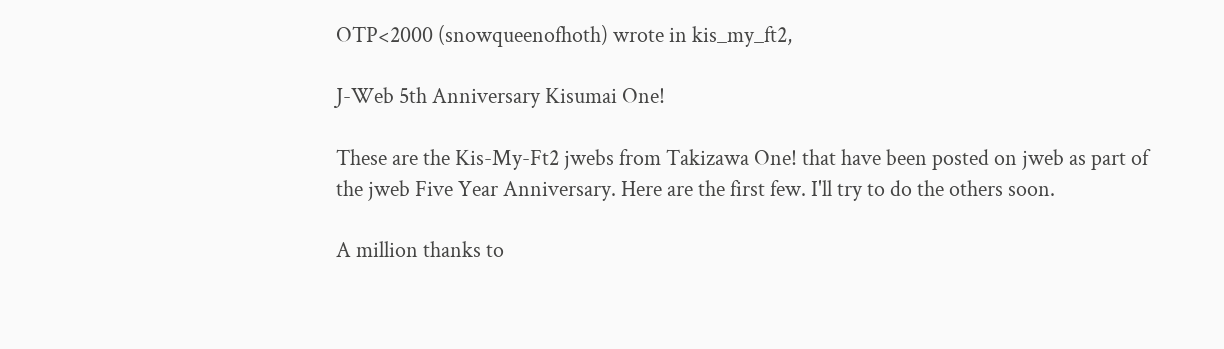OTP<2000 (snowqueenofhoth) wrote in kis_my_ft2,

J-Web 5th Anniversary Kisumai One!

These are the Kis-My-Ft2 jwebs from Takizawa One! that have been posted on jweb as part of the jweb Five Year Anniversary. Here are the first few. I'll try to do the others soon.

A million thanks to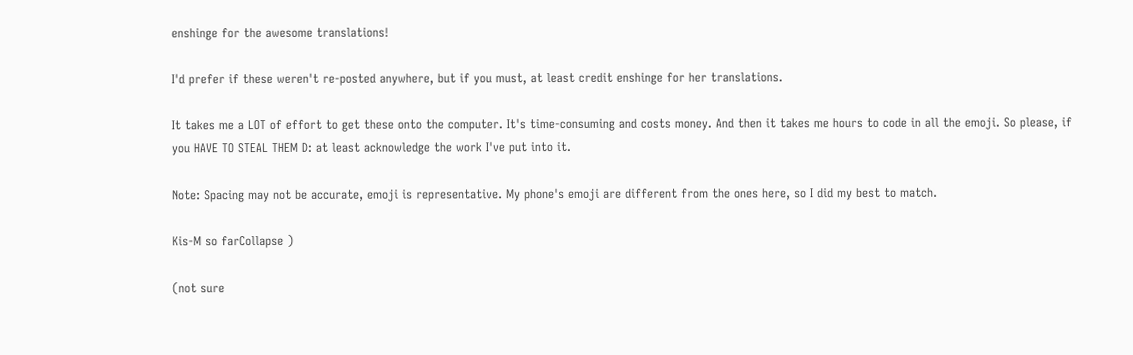enshinge for the awesome translations!

I'd prefer if these weren't re-posted anywhere, but if you must, at least credit enshinge for her translations.

It takes me a LOT of effort to get these onto the computer. It's time-consuming and costs money. And then it takes me hours to code in all the emoji. So please, if you HAVE TO STEAL THEM D: at least acknowledge the work I've put into it.

Note: Spacing may not be accurate, emoji is representative. My phone's emoji are different from the ones here, so I did my best to match.

Kis-M so farCollapse )

(not sure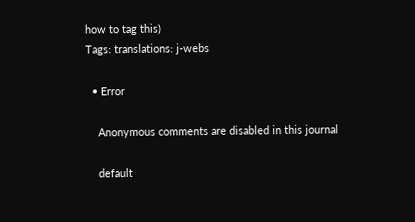how to tag this)
Tags: translations: j-webs

  • Error

    Anonymous comments are disabled in this journal

    default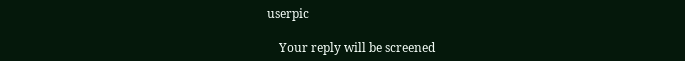userpic

    Your reply will be screened